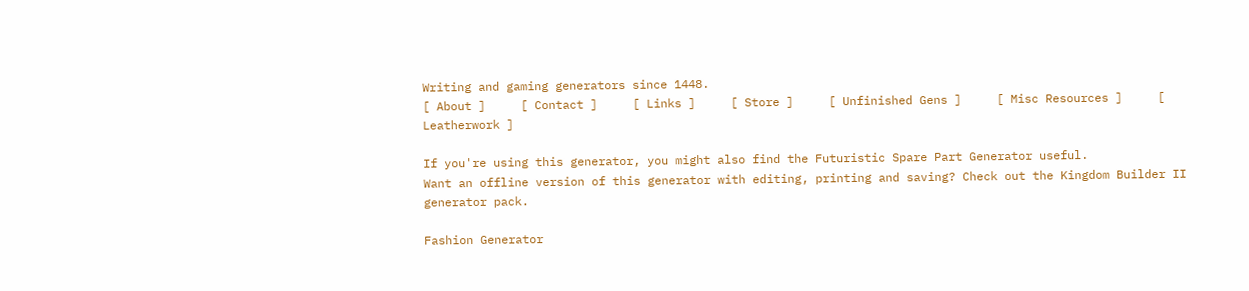Writing and gaming generators since 1448.
[ About ]     [ Contact ]     [ Links ]     [ Store ]     [ Unfinished Gens ]     [ Misc Resources ]     [ Leatherwork ]

If you're using this generator, you might also find the Futuristic Spare Part Generator useful.
Want an offline version of this generator with editing, printing and saving? Check out the Kingdom Builder II generator pack.

Fashion Generator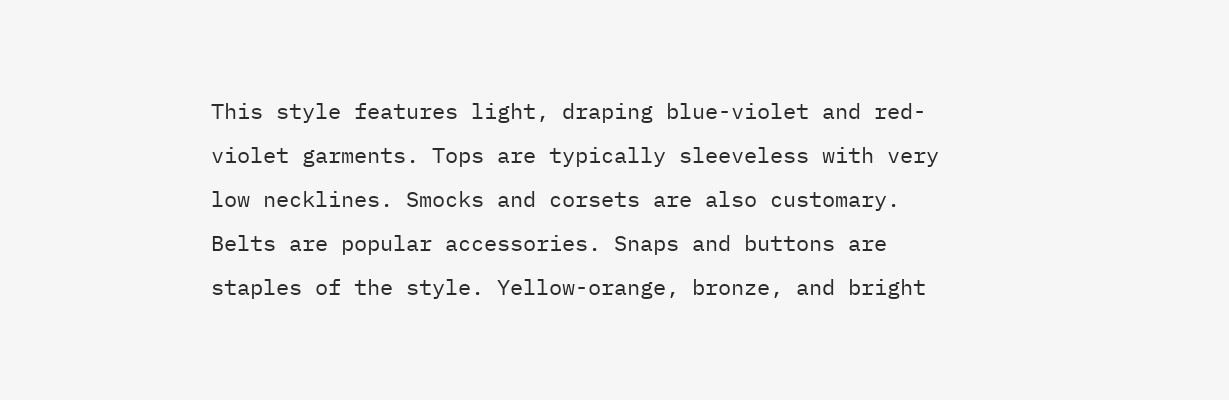This style features light, draping blue-violet and red-violet garments. Tops are typically sleeveless with very low necklines. Smocks and corsets are also customary. Belts are popular accessories. Snaps and buttons are staples of the style. Yellow-orange, bronze, and bright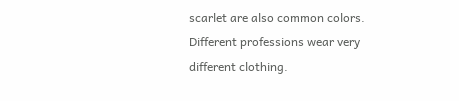scarlet are also common colors. Different professions wear very different clothing.